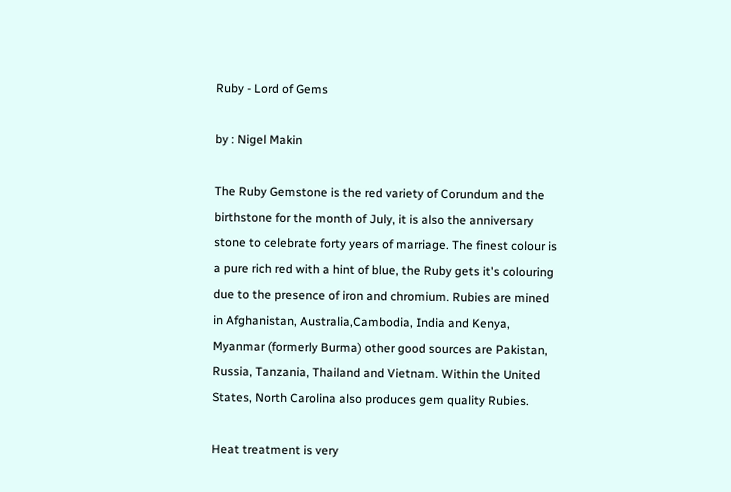Ruby - Lord of Gems

by : Nigel Makin

The Ruby Gemstone is the red variety of Corundum and the birthstone for the month of July, it is also the anniversary stone to celebrate forty years of marriage. The finest colour is a pure rich red with a hint of blue, the Ruby gets it's colouring due to the presence of iron and chromium. Rubies are mined in Afghanistan, Australia,Cambodia, India and Kenya, Myanmar (formerly Burma) other good sources are Pakistan, Russia, Tanzania, Thailand and Vietnam. Within the United States, North Carolina also produces gem quality Rubies.

Heat treatment is very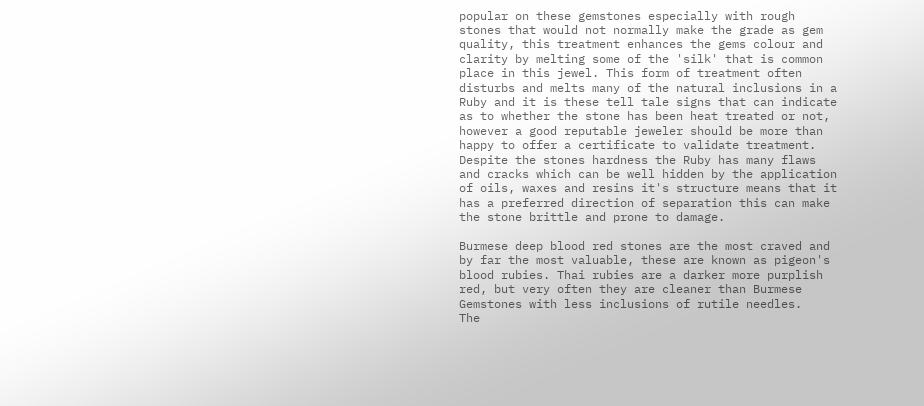popular on these gemstones especially with rough stones that would not normally make the grade as gem quality, this treatment enhances the gems colour and clarity by melting some of the 'silk' that is common place in this jewel. This form of treatment often disturbs and melts many of the natural inclusions in a Ruby and it is these tell tale signs that can indicate as to whether the stone has been heat treated or not, however a good reputable jeweler should be more than happy to offer a certificate to validate treatment. Despite the stones hardness the Ruby has many flaws and cracks which can be well hidden by the application of oils, waxes and resins it's structure means that it has a preferred direction of separation this can make the stone brittle and prone to damage.

Burmese deep blood red stones are the most craved and by far the most valuable, these are known as pigeon's blood rubies. Thai rubies are a darker more purplish red, but very often they are cleaner than Burmese Gemstones with less inclusions of rutile needles.
The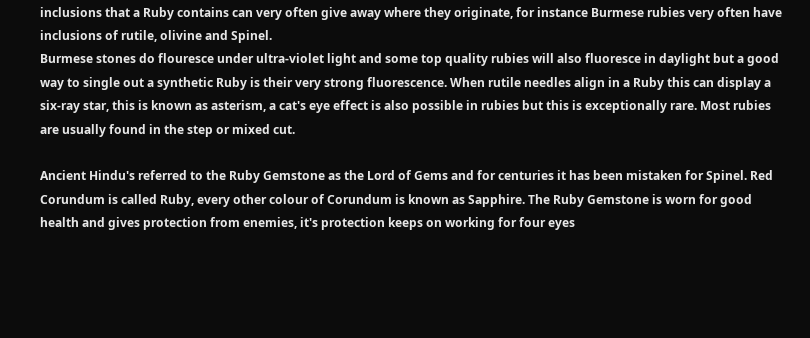inclusions that a Ruby contains can very often give away where they originate, for instance Burmese rubies very often have inclusions of rutile, olivine and Spinel.
Burmese stones do flouresce under ultra-violet light and some top quality rubies will also fluoresce in daylight but a good way to single out a synthetic Ruby is their very strong fluorescence. When rutile needles align in a Ruby this can display a six-ray star, this is known as asterism, a cat's eye effect is also possible in rubies but this is exceptionally rare. Most rubies are usually found in the step or mixed cut.

Ancient Hindu's referred to the Ruby Gemstone as the Lord of Gems and for centuries it has been mistaken for Spinel. Red Corundum is called Ruby, every other colour of Corundum is known as Sapphire. The Ruby Gemstone is worn for good health and gives protection from enemies, it's protection keeps on working for four eyes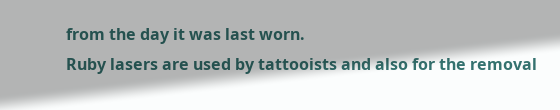from the day it was last worn.
Ruby lasers are used by tattooists and also for the removal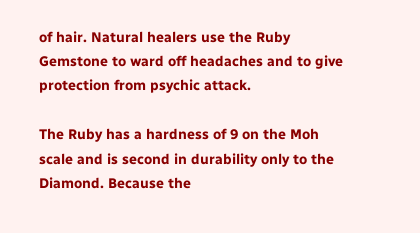of hair. Natural healers use the Ruby Gemstone to ward off headaches and to give protection from psychic attack.

The Ruby has a hardness of 9 on the Moh scale and is second in durability only to the Diamond. Because the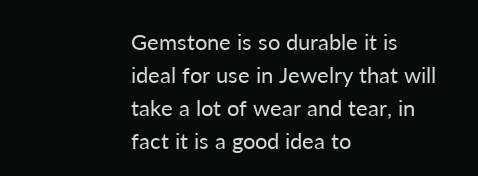Gemstone is so durable it is ideal for use in Jewelry that will take a lot of wear and tear, in fact it is a good idea to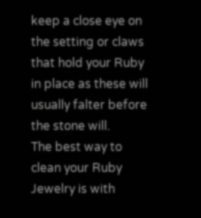keep a close eye on the setting or claws that hold your Ruby in place as these will usually falter before the stone will.
The best way to clean your Ruby Jewelry is with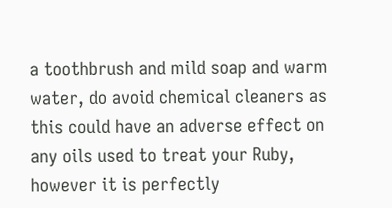a toothbrush and mild soap and warm water, do avoid chemical cleaners as this could have an adverse effect on any oils used to treat your Ruby, however it is perfectly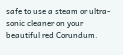safe to use a steam or ultra-sonic cleaner on your beautiful red Corundum.